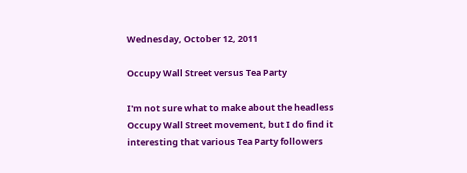Wednesday, October 12, 2011

Occupy Wall Street versus Tea Party

I'm not sure what to make about the headless Occupy Wall Street movement, but I do find it interesting that various Tea Party followers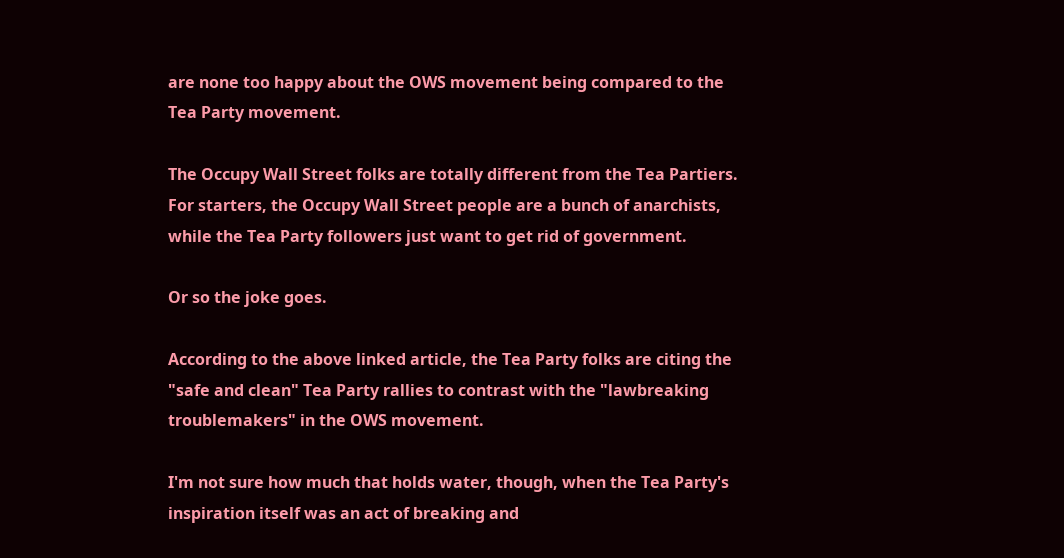are none too happy about the OWS movement being compared to the Tea Party movement.

The Occupy Wall Street folks are totally different from the Tea Partiers. For starters, the Occupy Wall Street people are a bunch of anarchists, while the Tea Party followers just want to get rid of government.

Or so the joke goes.

According to the above linked article, the Tea Party folks are citing the "safe and clean" Tea Party rallies to contrast with the "lawbreaking troublemakers" in the OWS movement.

I'm not sure how much that holds water, though, when the Tea Party's inspiration itself was an act of breaking and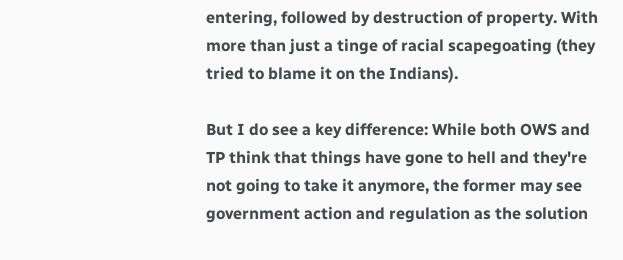entering, followed by destruction of property. With more than just a tinge of racial scapegoating (they tried to blame it on the Indians).

But I do see a key difference: While both OWS and TP think that things have gone to hell and they're not going to take it anymore, the former may see government action and regulation as the solution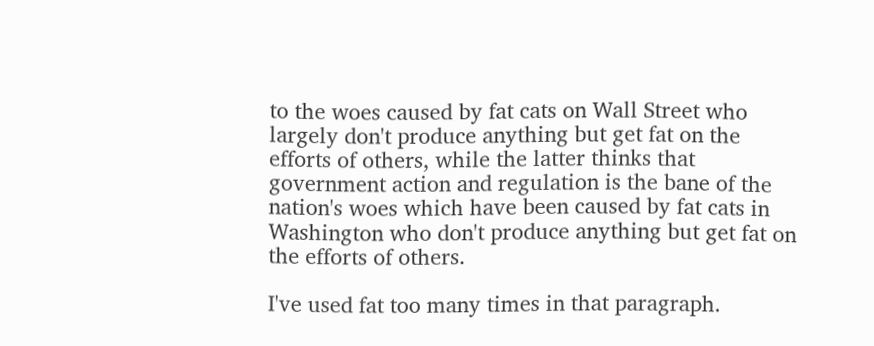to the woes caused by fat cats on Wall Street who largely don't produce anything but get fat on the efforts of others, while the latter thinks that government action and regulation is the bane of the nation's woes which have been caused by fat cats in Washington who don't produce anything but get fat on the efforts of others.

I've used fat too many times in that paragraph.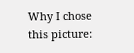Why I chose this picture: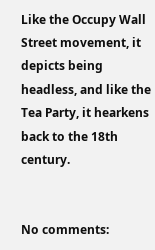Like the Occupy Wall Street movement, it depicts being headless, and like the Tea Party, it hearkens back to the 18th century.


No comments: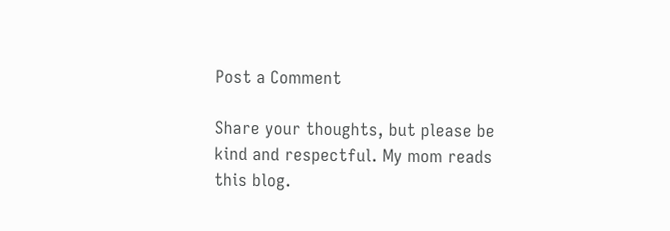Post a Comment

Share your thoughts, but please be kind and respectful. My mom reads this blog.